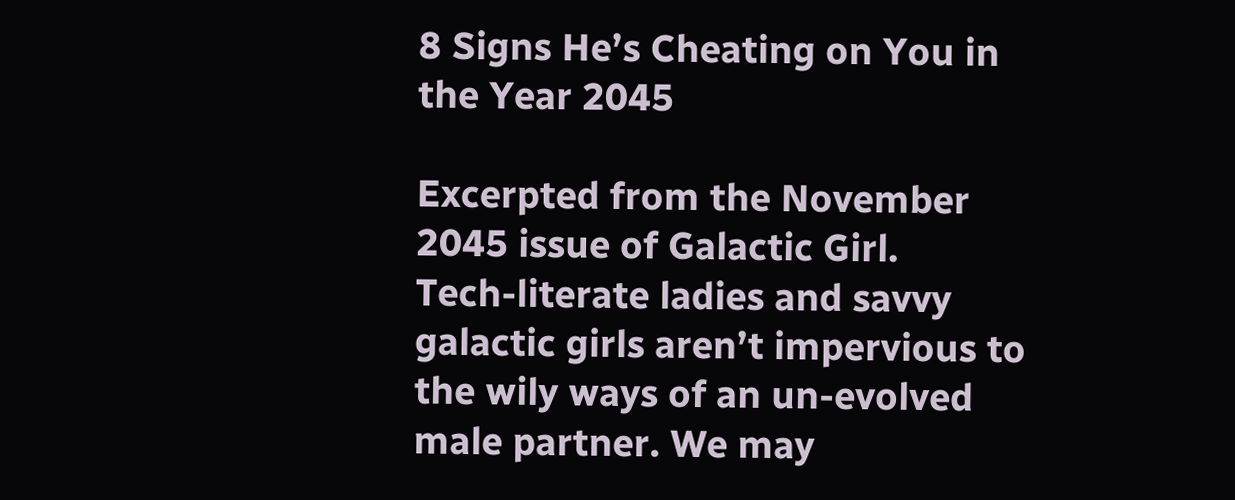8 Signs He’s Cheating on You in the Year 2045

Excerpted from the November 2045 issue of Galactic Girl.
Tech-literate ladies and savvy galactic girls aren’t impervious to the wily ways of an un-evolved male partner. We may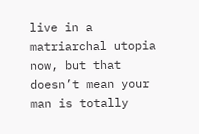live in a matriarchal utopia now, but that doesn’t mean your man is totally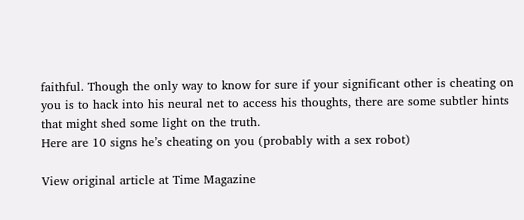faithful. Though the only way to know for sure if your significant other is cheating on you is to hack into his neural net to access his thoughts, there are some subtler hints that might shed some light on the truth.
Here are 10 signs he’s cheating on you (probably with a sex robot)

View original article at Time Magazine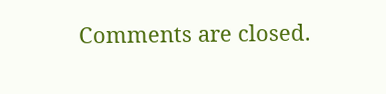Comments are closed.